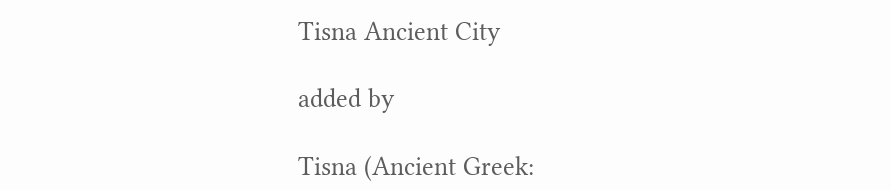Tisna Ancient City

added by

Tisna (Ancient Greek: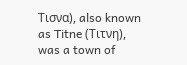Τισνα), also known as Titne (Τιτνη), was a town of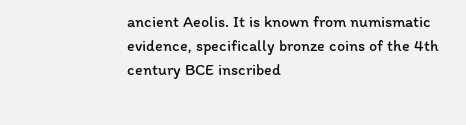ancient Aeolis. It is known from numismatic evidence, specifically bronze coins of the 4th century BCE inscribed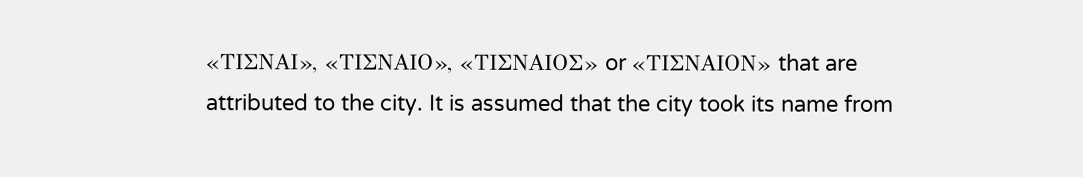«ΤΙΣΝΑΙ», «ΤΙΣΝΑΙΟ», «ΤΙΣΝΑΙΟΣ» or «ΤΙΣΝΑΙΟΝ» that are attributed to the city. It is assumed that the city took its name from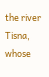the river Tisna, whose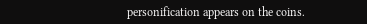personification appears on the coins.